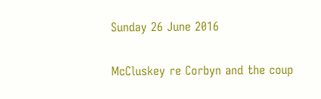Sunday 26 June 2016

McCluskey re Corbyn and the coup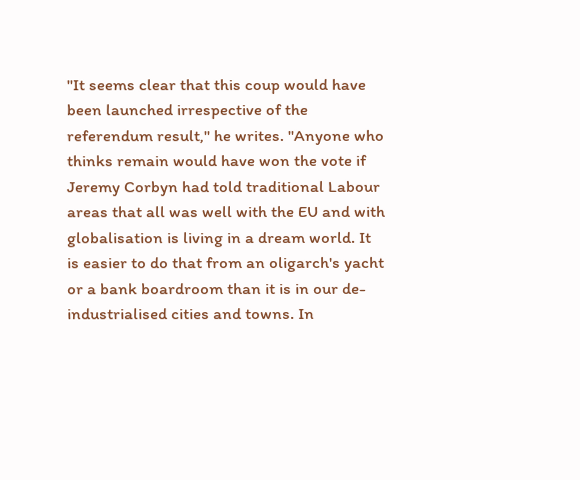"It seems clear that this coup would have been launched irrespective of the referendum result," he writes. "Anyone who thinks remain would have won the vote if Jeremy Corbyn had told traditional Labour areas that all was well with the EU and with globalisation is living in a dream world. It is easier to do that from an oligarch's yacht or a bank boardroom than it is in our de-industrialised cities and towns. In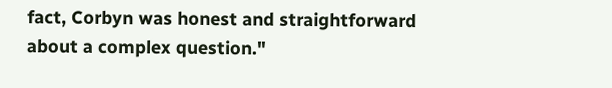fact, Corbyn was honest and straightforward about a complex question."